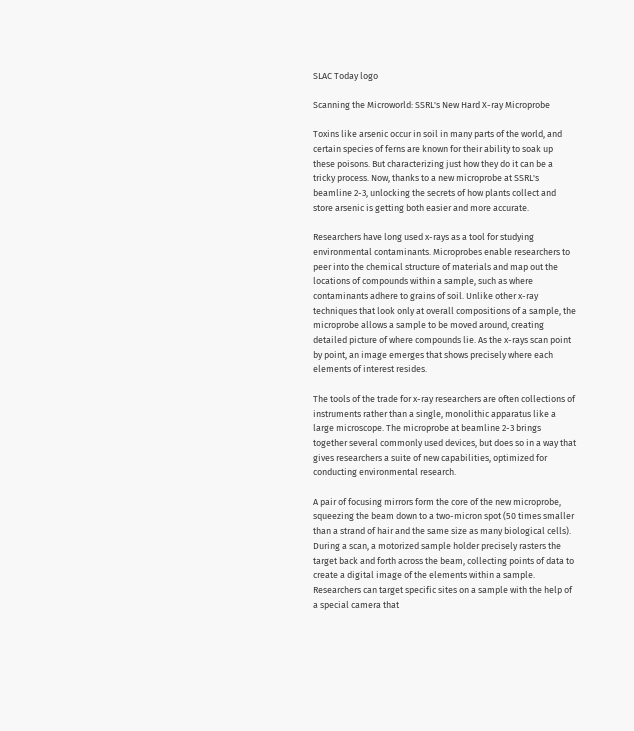SLAC Today logo

Scanning the Microworld: SSRL's New Hard X-ray Microprobe

Toxins like arsenic occur in soil in many parts of the world, and certain species of ferns are known for their ability to soak up these poisons. But characterizing just how they do it can be a tricky process. Now, thanks to a new microprobe at SSRL's beamline 2-3, unlocking the secrets of how plants collect and store arsenic is getting both easier and more accurate.

Researchers have long used x-rays as a tool for studying environmental contaminants. Microprobes enable researchers to peer into the chemical structure of materials and map out the locations of compounds within a sample, such as where contaminants adhere to grains of soil. Unlike other x-ray techniques that look only at overall compositions of a sample, the microprobe allows a sample to be moved around, creating detailed picture of where compounds lie. As the x-rays scan point by point, an image emerges that shows precisely where each elements of interest resides.

The tools of the trade for x-ray researchers are often collections of instruments rather than a single, monolithic apparatus like a large microscope. The microprobe at beamline 2-3 brings together several commonly used devices, but does so in a way that gives researchers a suite of new capabilities, optimized for conducting environmental research.

A pair of focusing mirrors form the core of the new microprobe, squeezing the beam down to a two-micron spot (50 times smaller than a strand of hair and the same size as many biological cells). During a scan, a motorized sample holder precisely rasters the target back and forth across the beam, collecting points of data to create a digital image of the elements within a sample. Researchers can target specific sites on a sample with the help of a special camera that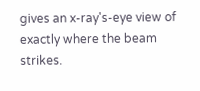gives an x-ray's-eye view of exactly where the beam strikes.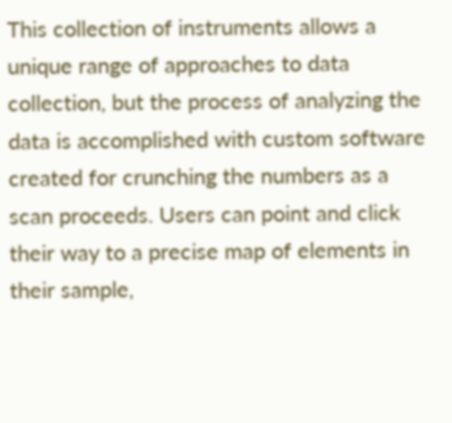This collection of instruments allows a unique range of approaches to data collection, but the process of analyzing the data is accomplished with custom software created for crunching the numbers as a scan proceeds. Users can point and click their way to a precise map of elements in their sample,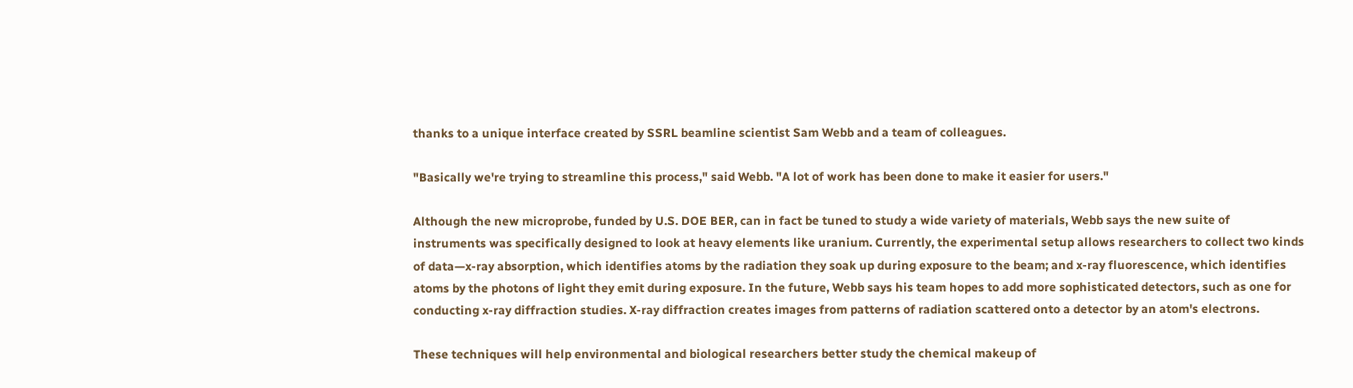thanks to a unique interface created by SSRL beamline scientist Sam Webb and a team of colleagues.

"Basically we're trying to streamline this process," said Webb. "A lot of work has been done to make it easier for users."

Although the new microprobe, funded by U.S. DOE BER, can in fact be tuned to study a wide variety of materials, Webb says the new suite of instruments was specifically designed to look at heavy elements like uranium. Currently, the experimental setup allows researchers to collect two kinds of data—x-ray absorption, which identifies atoms by the radiation they soak up during exposure to the beam; and x-ray fluorescence, which identifies atoms by the photons of light they emit during exposure. In the future, Webb says his team hopes to add more sophisticated detectors, such as one for conducting x-ray diffraction studies. X-ray diffraction creates images from patterns of radiation scattered onto a detector by an atom's electrons.

These techniques will help environmental and biological researchers better study the chemical makeup of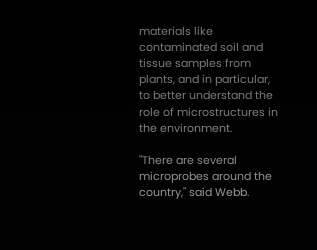materials like contaminated soil and tissue samples from plants, and in particular, to better understand the role of microstructures in the environment.

"There are several microprobes around the country," said Webb.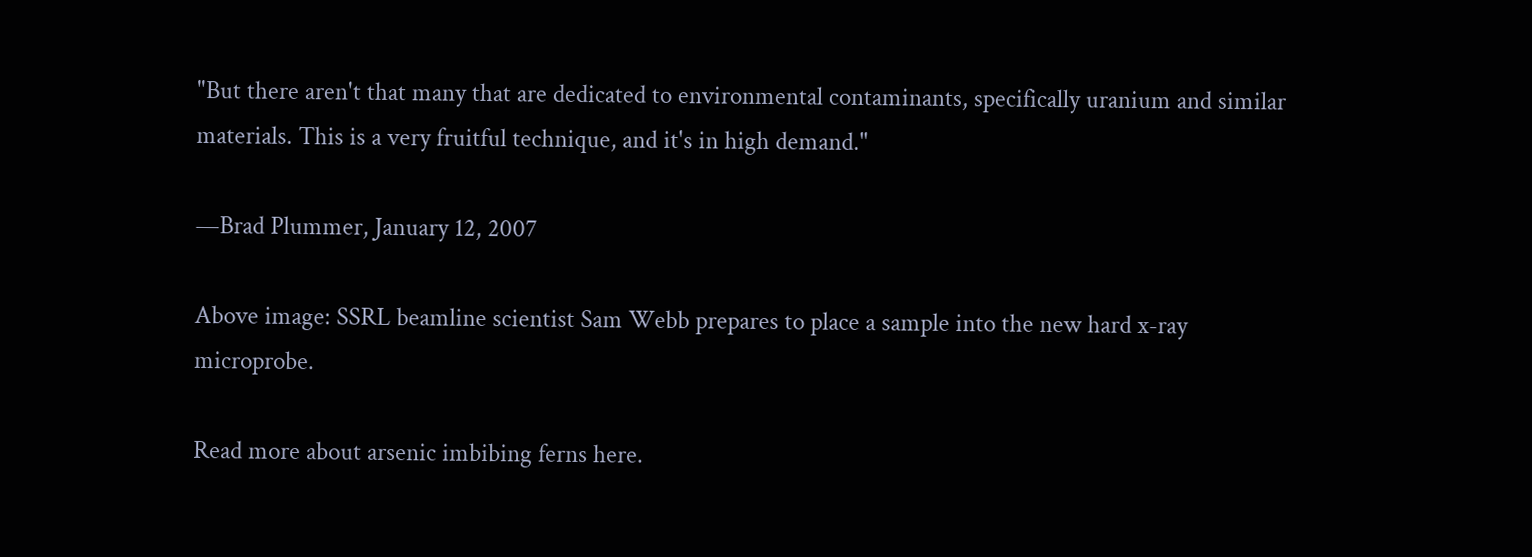"But there aren't that many that are dedicated to environmental contaminants, specifically uranium and similar materials. This is a very fruitful technique, and it's in high demand."

—Brad Plummer, January 12, 2007

Above image: SSRL beamline scientist Sam Webb prepares to place a sample into the new hard x-ray microprobe.

Read more about arsenic imbibing ferns here.